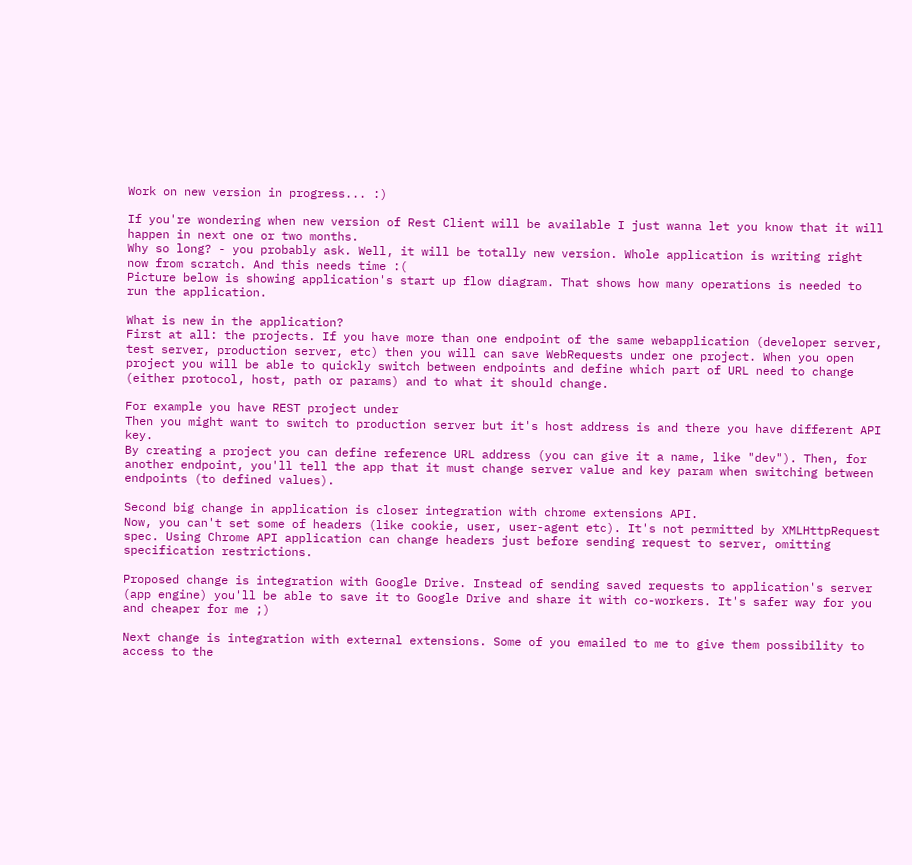Work on new version in progress... :)

If you're wondering when new version of Rest Client will be available I just wanna let you know that it will happen in next one or two months.
Why so long? - you probably ask. Well, it will be totally new version. Whole application is writing right now from scratch. And this needs time :(
Picture below is showing application's start up flow diagram. That shows how many operations is needed to run the application.

What is new in the application?
First at all: the projects. If you have more than one endpoint of the same webapplication (developer server, test server, production server, etc) then you will can save WebRequests under one project. When you open project you will be able to quickly switch between endpoints and define which part of URL need to change (either protocol, host, path or params) and to what it should change.

For example you have REST project under
Then you might want to switch to production server but it's host address is and there you have different API key.
By creating a project you can define reference URL address (you can give it a name, like "dev"). Then, for another endpoint, you'll tell the app that it must change server value and key param when switching between endpoints (to defined values).

Second big change in application is closer integration with chrome extensions API.
Now, you can't set some of headers (like cookie, user, user-agent etc). It's not permitted by XMLHttpRequest spec. Using Chrome API application can change headers just before sending request to server, omitting specification restrictions.

Proposed change is integration with Google Drive. Instead of sending saved requests to application's server (app engine) you'll be able to save it to Google Drive and share it with co-workers. It's safer way for you and cheaper for me ;)

Next change is integration with external extensions. Some of you emailed to me to give them possibility to access to the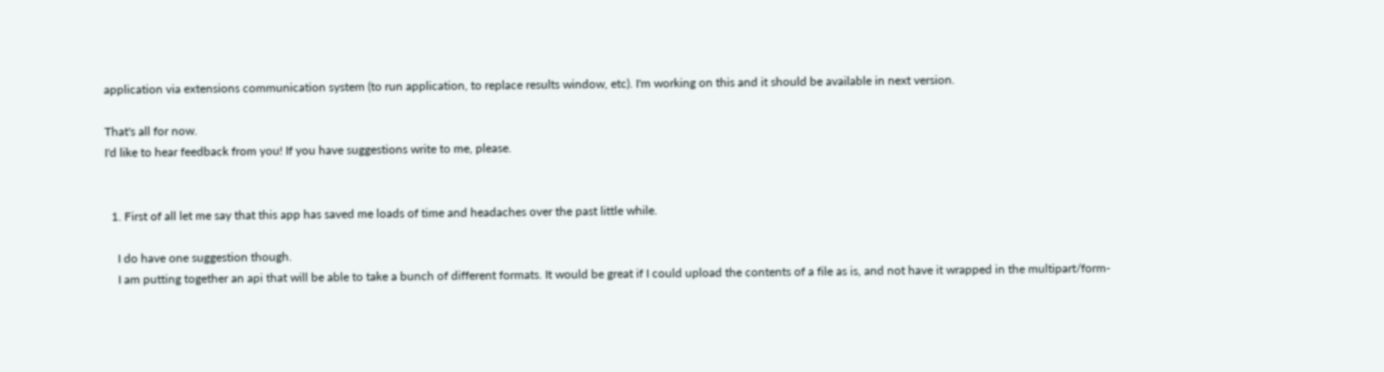application via extensions communication system (to run application, to replace results window, etc). I'm working on this and it should be available in next version.

That's all for now.
I'd like to hear feedback from you! If you have suggestions write to me, please.


  1. First of all let me say that this app has saved me loads of time and headaches over the past little while.

    I do have one suggestion though.
    I am putting together an api that will be able to take a bunch of different formats. It would be great if I could upload the contents of a file as is, and not have it wrapped in the multipart/form-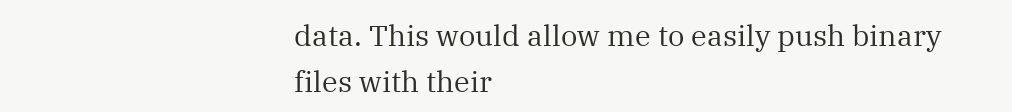data. This would allow me to easily push binary files with their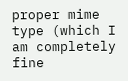proper mime type (which I am completely fine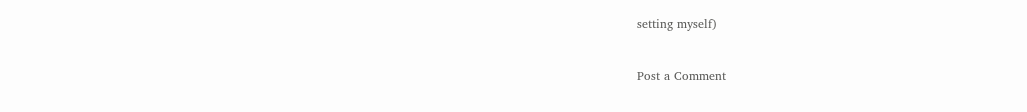setting myself)


Post a Comment